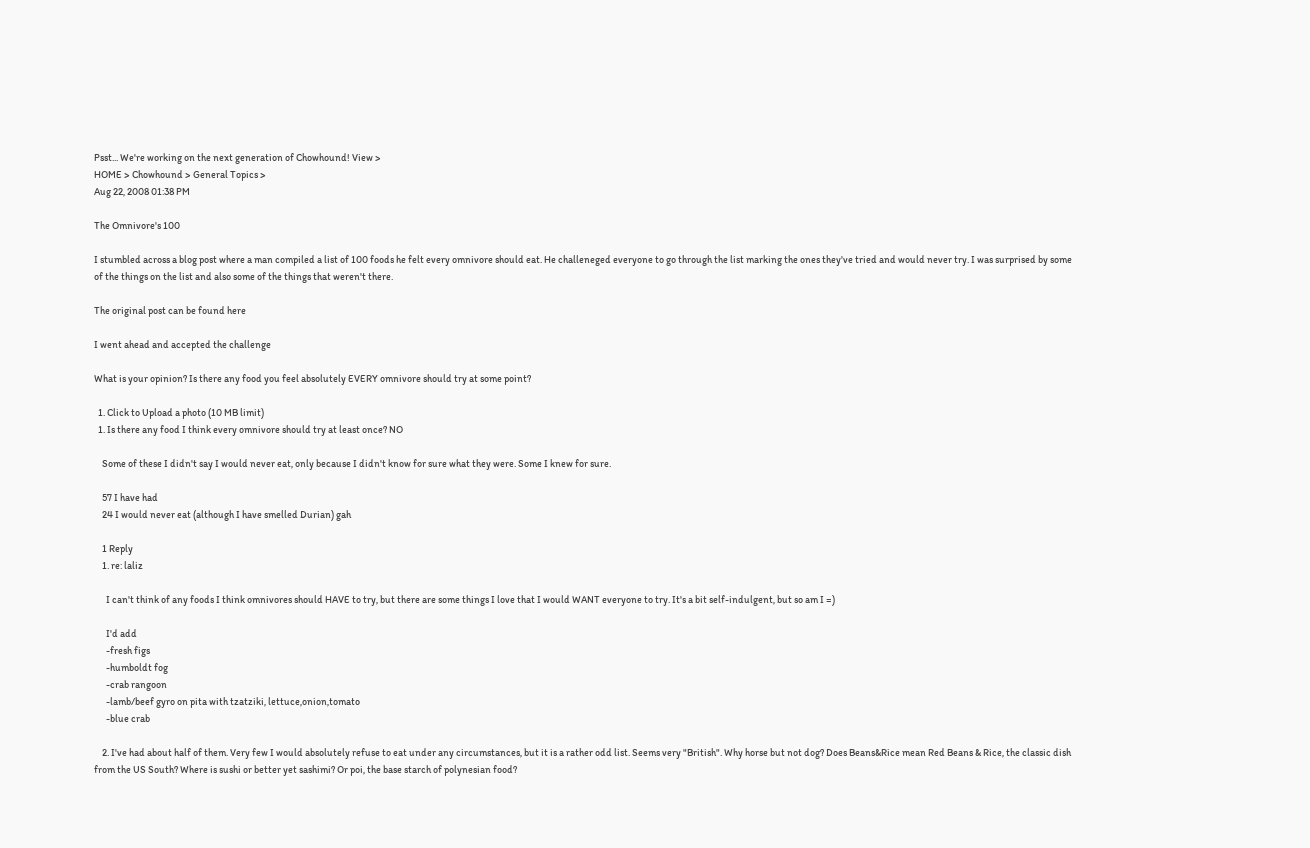Psst... We're working on the next generation of Chowhound! View >
HOME > Chowhound > General Topics >
Aug 22, 2008 01:38 PM

The Omnivore's 100

I stumbled across a blog post where a man compiled a list of 100 foods he felt every omnivore should eat. He challeneged everyone to go through the list marking the ones they've tried and would never try. I was surprised by some of the things on the list and also some of the things that weren't there.

The original post can be found here

I went ahead and accepted the challenge

What is your opinion? Is there any food you feel absolutely EVERY omnivore should try at some point?

  1. Click to Upload a photo (10 MB limit)
  1. Is there any food I think every omnivore should try at least once? NO

    Some of these I didn't say I would never eat, only because I didn't know for sure what they were. Some I knew for sure.

    57 I have had
    24 I would never eat (although I have smelled Durian) gah

    1 Reply
    1. re: laliz

      I can't think of any foods I think omnivores should HAVE to try, but there are some things I love that I would WANT everyone to try. It's a bit self-indulgent, but so am I =)

      I'd add
      -fresh figs
      -humboldt fog
      -crab rangoon
      -lamb/beef gyro on pita with tzatziki, lettuce,onion,tomato
      -blue crab

    2. I've had about half of them. Very few I would absolutely refuse to eat under any circumstances, but it is a rather odd list. Seems very "British". Why horse but not dog? Does Beans&Rice mean Red Beans & Rice, the classic dish from the US South? Where is sushi or better yet sashimi? Or poi, the base starch of polynesian food?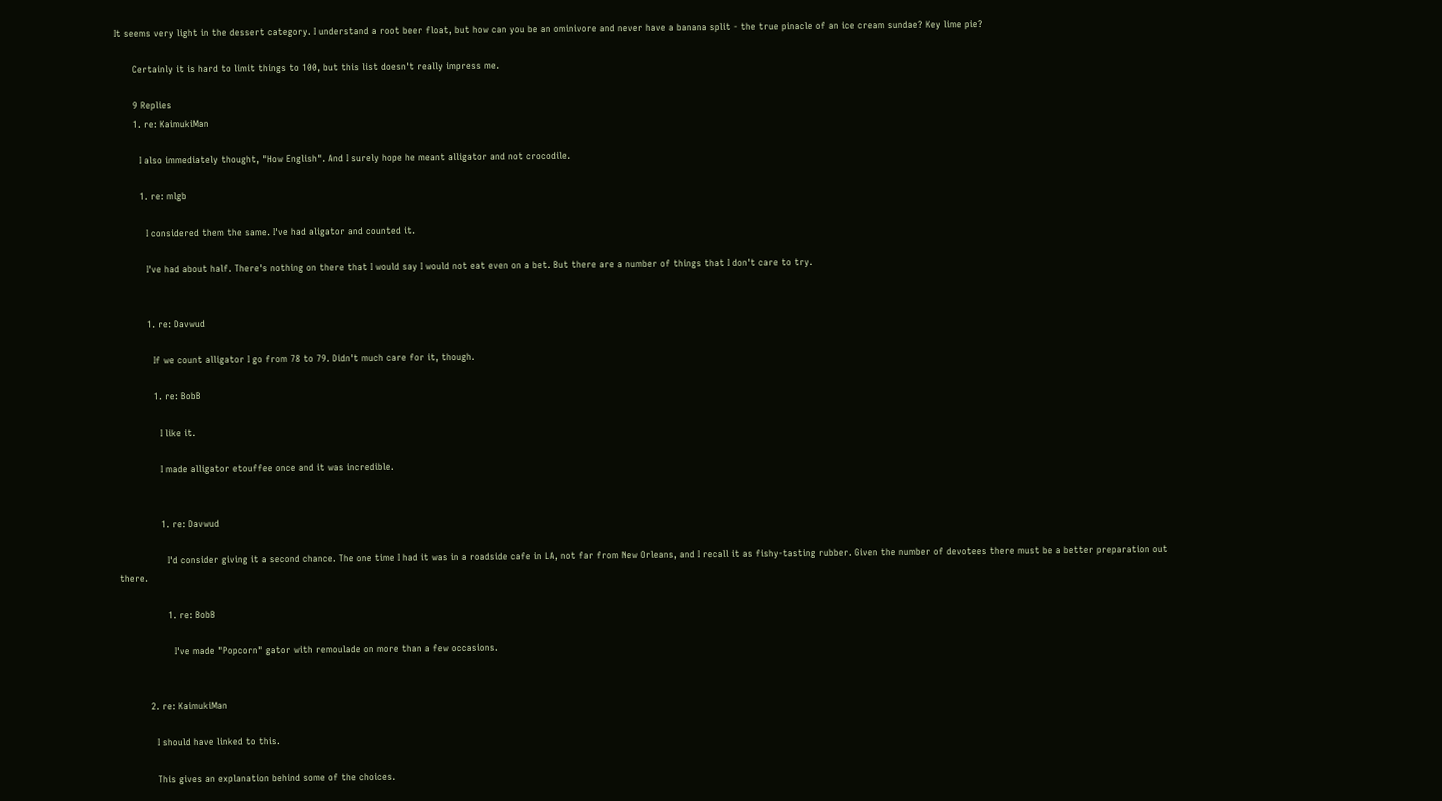It seems very light in the dessert category. I understand a root beer float, but how can you be an ominivore and never have a banana split - the true pinacle of an ice cream sundae? Key lime pie?

      Certainly it is hard to limit things to 100, but this list doesn't really impress me.

      9 Replies
      1. re: KaimukiMan

        I also immediately thought, "How English". And I surely hope he meant alligator and not crocodile.

        1. re: mlgb

          I considered them the same. I've had aligator and counted it.

          I've had about half. There's nothing on there that I would say I would not eat even on a bet. But there are a number of things that I don't care to try.


          1. re: Davwud

            If we count alligator I go from 78 to 79. Didn't much care for it, though.

            1. re: BobB

              I like it.

              I made alligator etouffee once and it was incredible.


              1. re: Davwud

                I'd consider giving it a second chance. The one time I had it was in a roadside cafe in LA, not far from New Orleans, and I recall it as fishy-tasting rubber. Given the number of devotees there must be a better preparation out there.

                1. re: BobB

                  I've made "Popcorn" gator with remoulade on more than a few occasions.


          2. re: KaimukiMan

            I should have linked to this.

            This gives an explanation behind some of the choices.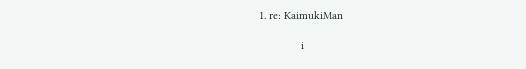1. re: KaimukiMan

              i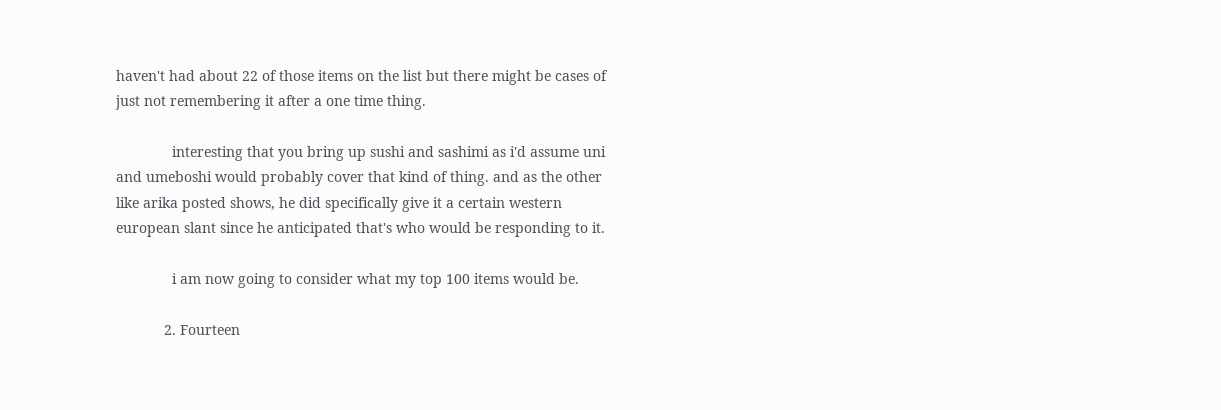haven't had about 22 of those items on the list but there might be cases of just not remembering it after a one time thing.

              interesting that you bring up sushi and sashimi as i'd assume uni and umeboshi would probably cover that kind of thing. and as the other like arika posted shows, he did specifically give it a certain western european slant since he anticipated that's who would be responding to it.

              i am now going to consider what my top 100 items would be.

            2. Fourteen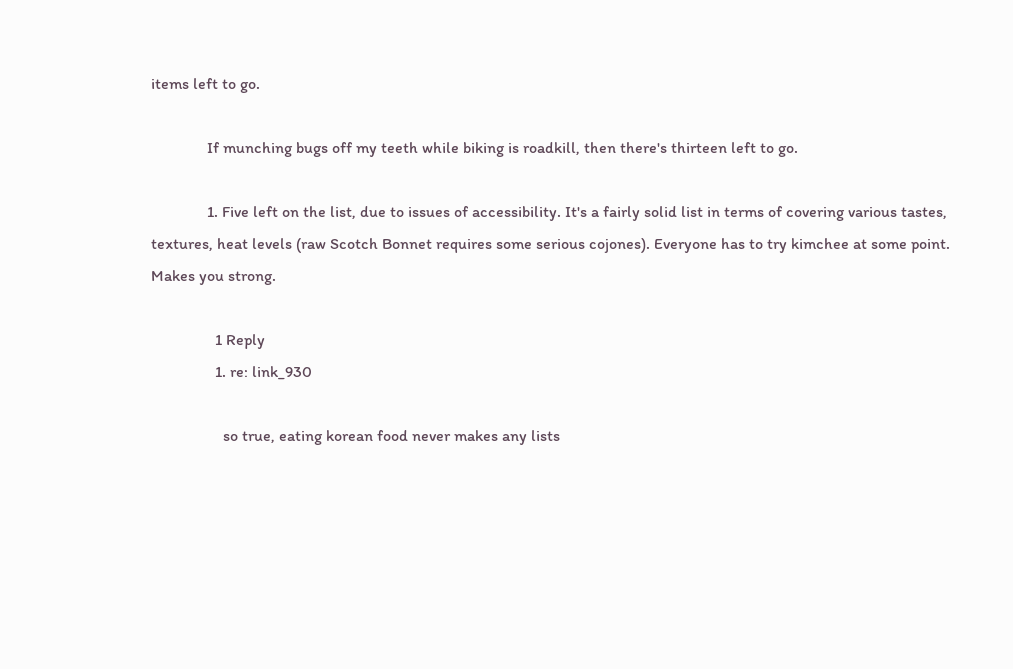items left to go.

              If munching bugs off my teeth while biking is roadkill, then there's thirteen left to go.

              1. Five left on the list, due to issues of accessibility. It's a fairly solid list in terms of covering various tastes, textures, heat levels (raw Scotch Bonnet requires some serious cojones). Everyone has to try kimchee at some point. Makes you strong.

                1 Reply
                1. re: link_930

                  so true, eating korean food never makes any lists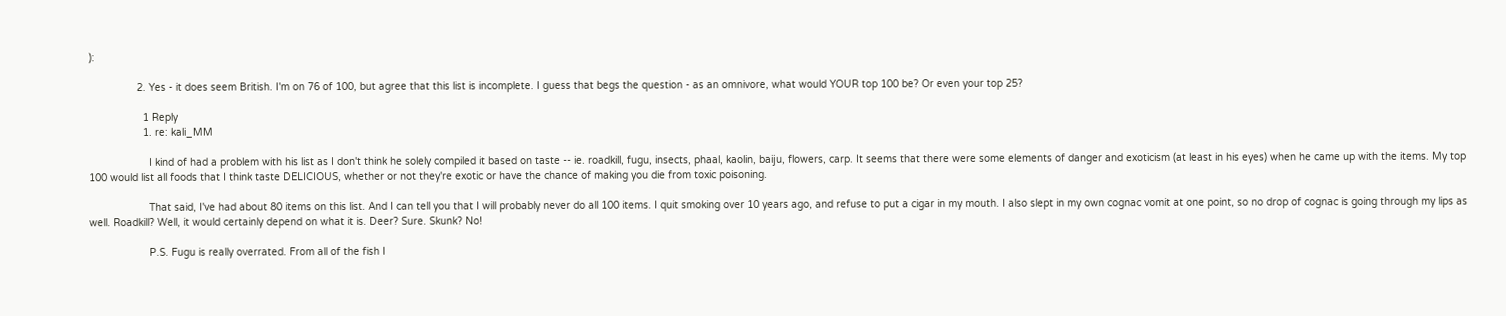):

                2. Yes - it does seem British. I'm on 76 of 100, but agree that this list is incomplete. I guess that begs the question - as an omnivore, what would YOUR top 100 be? Or even your top 25?

                  1 Reply
                  1. re: kali_MM

                    I kind of had a problem with his list as I don't think he solely compiled it based on taste -- ie. roadkill, fugu, insects, phaal, kaolin, baiju, flowers, carp. It seems that there were some elements of danger and exoticism (at least in his eyes) when he came up with the items. My top 100 would list all foods that I think taste DELICIOUS, whether or not they're exotic or have the chance of making you die from toxic poisoning.

                    That said, I've had about 80 items on this list. And I can tell you that I will probably never do all 100 items. I quit smoking over 10 years ago, and refuse to put a cigar in my mouth. I also slept in my own cognac vomit at one point, so no drop of cognac is going through my lips as well. Roadkill? Well, it would certainly depend on what it is. Deer? Sure. Skunk? No!

                    P.S. Fugu is really overrated. From all of the fish I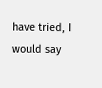have tried, I would say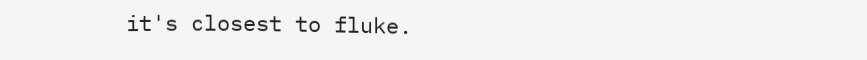it's closest to fluke.